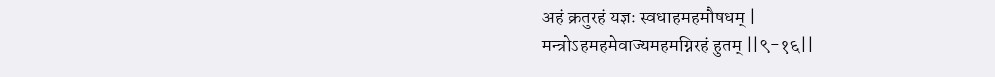अहं क्रतुरहं यज्ञः स्वधाहमहमौषधम् |
मन्त्रोऽहमहमेवाज्यमहमग्निरहं हुतम् ||९-१६||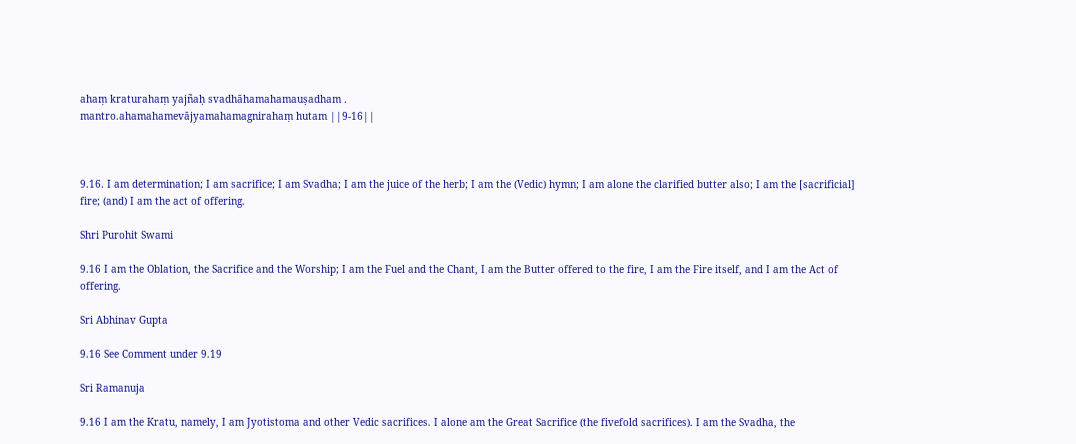ahaṃ kraturahaṃ yajñaḥ svadhāhamahamauṣadham .
mantro.ahamahamevājyamahamagnirahaṃ hutam ||9-16||



9.16. I am determination; I am sacrifice; I am Svadha; I am the juice of the herb; I am the (Vedic) hymn; I am alone the clarified butter also; I am the [sacrificial] fire; (and) I am the act of offering.

Shri Purohit Swami

9.16 I am the Oblation, the Sacrifice and the Worship; I am the Fuel and the Chant, I am the Butter offered to the fire, I am the Fire itself, and I am the Act of offering.

Sri Abhinav Gupta

9.16 See Comment under 9.19

Sri Ramanuja

9.16 I am the Kratu, namely, I am Jyotistoma and other Vedic sacrifices. I alone am the Great Sacrifice (the fivefold sacrifices). I am the Svadha, the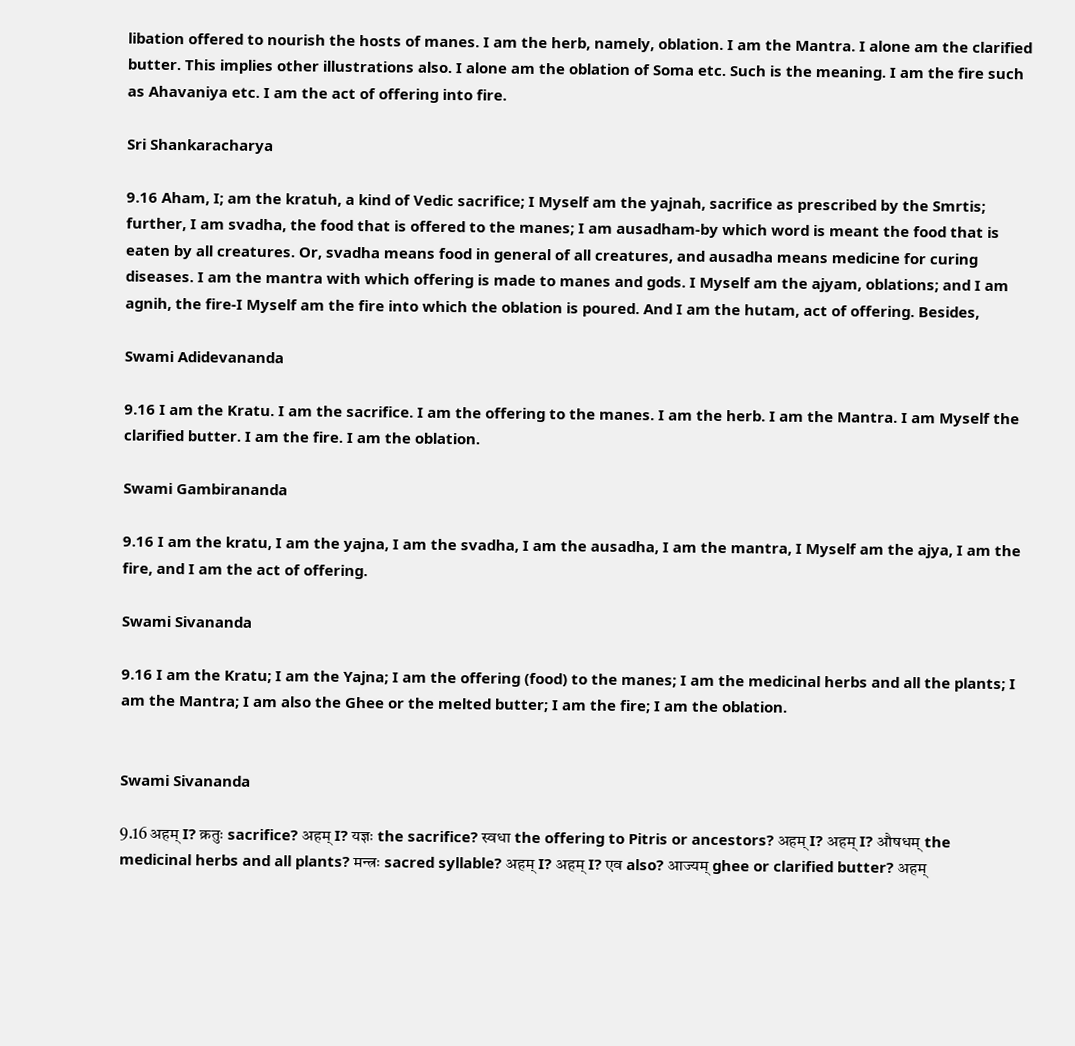libation offered to nourish the hosts of manes. I am the herb, namely, oblation. I am the Mantra. I alone am the clarified butter. This implies other illustrations also. I alone am the oblation of Soma etc. Such is the meaning. I am the fire such as Ahavaniya etc. I am the act of offering into fire.

Sri Shankaracharya

9.16 Aham, I; am the kratuh, a kind of Vedic sacrifice; I Myself am the yajnah, sacrifice as prescribed by the Smrtis; further, I am svadha, the food that is offered to the manes; I am ausadham-by which word is meant the food that is eaten by all creatures. Or, svadha means food in general of all creatures, and ausadha means medicine for curing diseases. I am the mantra with which offering is made to manes and gods. I Myself am the ajyam, oblations; and I am agnih, the fire-I Myself am the fire into which the oblation is poured. And I am the hutam, act of offering. Besides,

Swami Adidevananda

9.16 I am the Kratu. I am the sacrifice. I am the offering to the manes. I am the herb. I am the Mantra. I am Myself the clarified butter. I am the fire. I am the oblation.

Swami Gambirananda

9.16 I am the kratu, I am the yajna, I am the svadha, I am the ausadha, I am the mantra, I Myself am the ajya, I am the fire, and I am the act of offering.

Swami Sivananda

9.16 I am the Kratu; I am the Yajna; I am the offering (food) to the manes; I am the medicinal herbs and all the plants; I am the Mantra; I am also the Ghee or the melted butter; I am the fire; I am the oblation.


Swami Sivananda

9.16 अहम् I? क्रतुः sacrifice? अहम् I? यज्ञः the sacrifice? स्वधा the offering to Pitris or ancestors? अहम् I? अहम् I? औषधम् the medicinal herbs and all plants? मन्त्रः sacred syllable? अहम् I? अहम् I? एव also? आज्यम् ghee or clarified butter? अहम्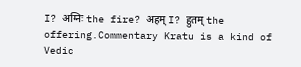I? अग्निः the fire? अहम् I? हुतम् the offering.Commentary Kratu is a kind of Vedic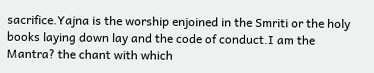sacrifice.Yajna is the worship enjoined in the Smriti or the holy books laying down lay and the code of conduct.I am the Mantra? the chant with which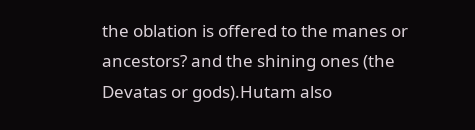the oblation is offered to the manes or ancestors? and the shining ones (the Devatas or gods).Hutam also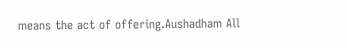means the act of offering.Aushadham All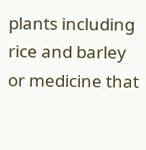plants including rice and barley or medicine that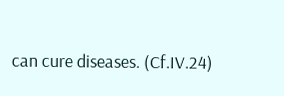can cure diseases. (Cf.IV.24)